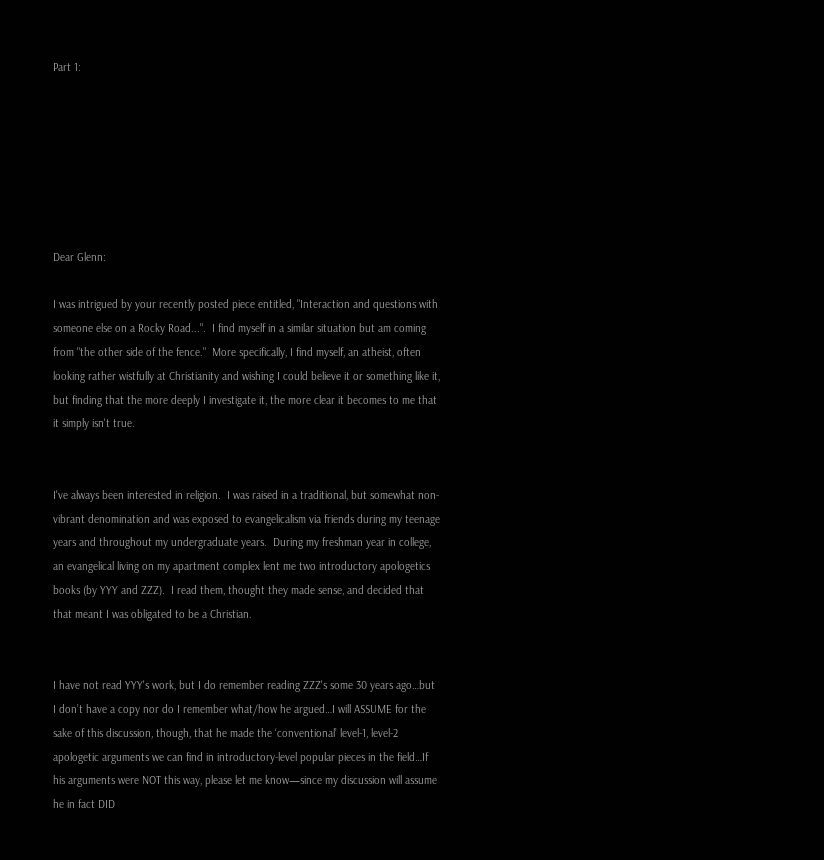Part 1:







Dear Glenn:

I was intrigued by your recently posted piece entitled, "Interaction and questions with someone else on a Rocky Road...".  I find myself in a similar situation but am coming from "the other side of the fence."  More specifically, I find myself, an atheist, often looking rather wistfully at Christianity and wishing I could believe it or something like it, but finding that the more deeply I investigate it, the more clear it becomes to me that it simply isn't true.


I've always been interested in religion.  I was raised in a traditional, but somewhat non-vibrant denomination and was exposed to evangelicalism via friends during my teenage years and throughout my undergraduate years.  During my freshman year in college, an evangelical living on my apartment complex lent me two introductory apologetics books (by YYY and ZZZ).  I read them, thought they made sense, and decided that that meant I was obligated to be a Christian.


I have not read YYY's work, but I do remember reading ZZZ's some 30 years ago…but I don’t have a copy nor do I remember what/how he argued…I will ASSUME for the sake of this discussion, though, that he made the ‘conventional’ level-1, level-2 apologetic arguments we can find in introductory-level popular pieces in the field…If his arguments were NOT this way, please let me know—since my discussion will assume he in fact DID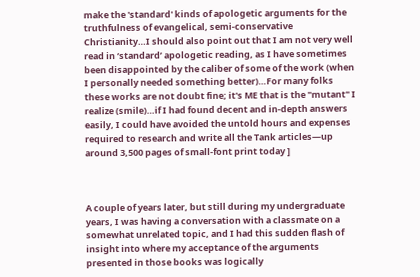make the 'standard' kinds of apologetic arguments for the truthfulness of evangelical, semi-conservative Christianity…I should also point out that I am not very well read in ‘standard’ apologetic reading, as I have sometimes been disappointed by the caliber of some of the work (when I personally needed something better)…For many folks these works are not doubt fine; it's ME that is the "mutant" I realize (smile)…if I had found decent and in-depth answers easily, I could have avoided the untold hours and expenses required to research and write all the Tank articles—up around 3,500 pages of small-font print today ]



A couple of years later, but still during my undergraduate years, I was having a conversation with a classmate on a somewhat unrelated topic, and I had this sudden flash of insight into where my acceptance of the arguments presented in those books was logically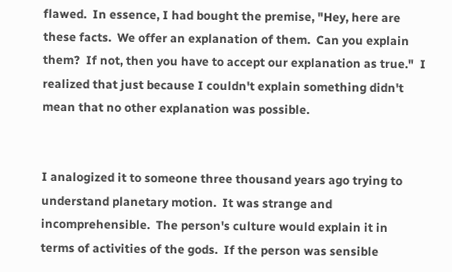flawed.  In essence, I had bought the premise, "Hey, here are these facts.  We offer an explanation of them.  Can you explain them?  If not, then you have to accept our explanation as true."  I realized that just because I couldn't explain something didn't mean that no other explanation was possible.


I analogized it to someone three thousand years ago trying to understand planetary motion.  It was strange and incomprehensible.  The person's culture would explain it in terms of activities of the gods.  If the person was sensible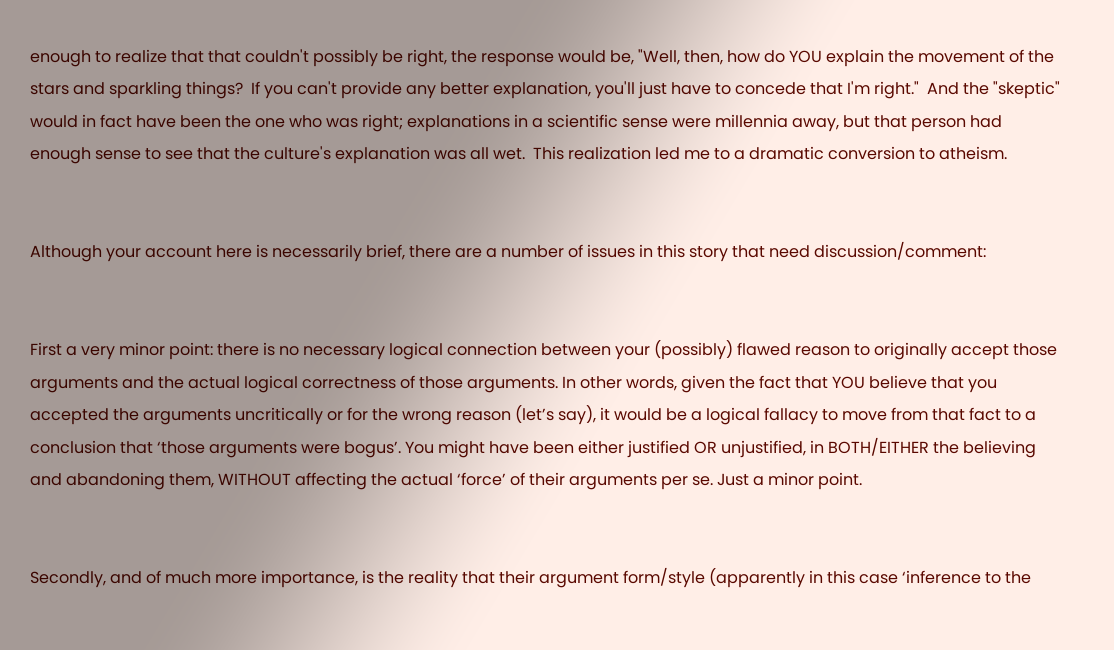enough to realize that that couldn't possibly be right, the response would be, "Well, then, how do YOU explain the movement of the stars and sparkling things?  If you can't provide any better explanation, you'll just have to concede that I'm right."  And the "skeptic" would in fact have been the one who was right; explanations in a scientific sense were millennia away, but that person had enough sense to see that the culture's explanation was all wet.  This realization led me to a dramatic conversion to atheism.


Although your account here is necessarily brief, there are a number of issues in this story that need discussion/comment:


First a very minor point: there is no necessary logical connection between your (possibly) flawed reason to originally accept those arguments and the actual logical correctness of those arguments. In other words, given the fact that YOU believe that you accepted the arguments uncritically or for the wrong reason (let’s say), it would be a logical fallacy to move from that fact to a conclusion that ‘those arguments were bogus’. You might have been either justified OR unjustified, in BOTH/EITHER the believing and abandoning them, WITHOUT affecting the actual ‘force’ of their arguments per se. Just a minor point.


Secondly, and of much more importance, is the reality that their argument form/style (apparently in this case ‘inference to the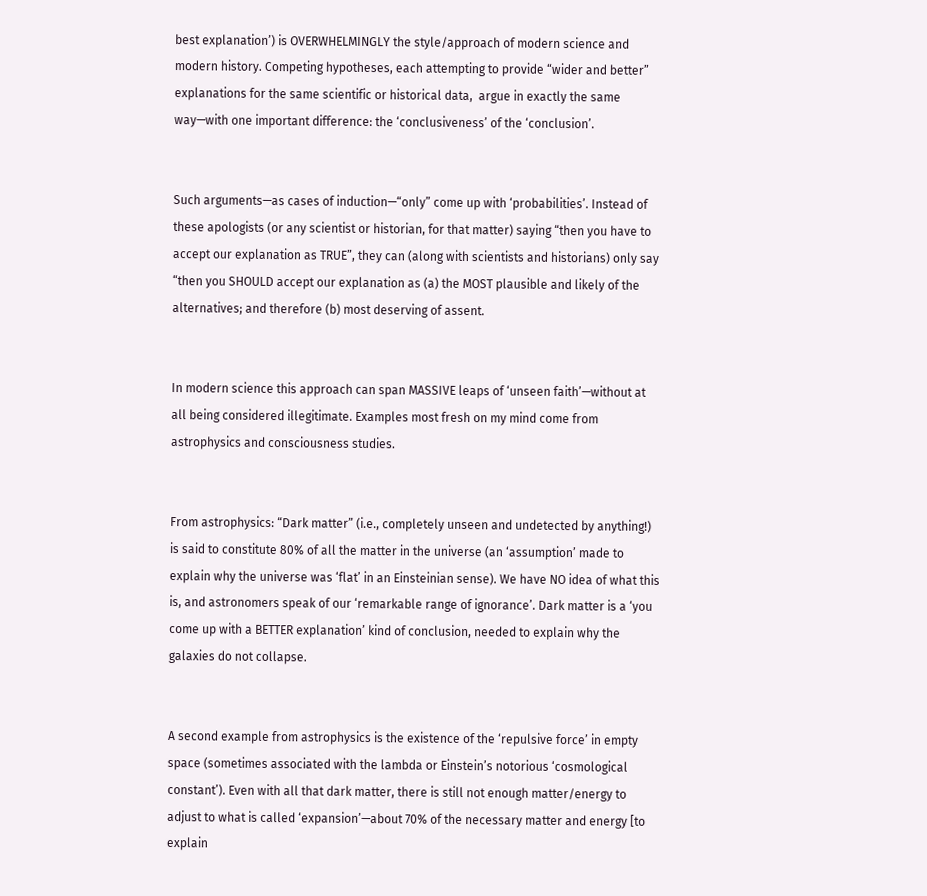best explanation’) is OVERWHELMINGLY the style/approach of modern science and modern history. Competing hypotheses, each attempting to provide “wider and better” explanations for the same scientific or historical data,  argue in exactly the same way—with one important difference: the ‘conclusiveness’ of the ‘conclusion’.


Such arguments—as cases of induction—“only” come up with ‘probabilities’. Instead of these apologists (or any scientist or historian, for that matter) saying “then you have to accept our explanation as TRUE”, they can (along with scientists and historians) only say “then you SHOULD accept our explanation as (a) the MOST plausible and likely of the alternatives; and therefore (b) most deserving of assent.


In modern science this approach can span MASSIVE leaps of ‘unseen faith’—without at all being considered illegitimate. Examples most fresh on my mind come from astrophysics and consciousness studies.


From astrophysics: “Dark matter” (i.e., completely unseen and undetected by anything!) is said to constitute 80% of all the matter in the universe (an ‘assumption’ made to explain why the universe was ‘flat’ in an Einsteinian sense). We have NO idea of what this is, and astronomers speak of our ‘remarkable range of ignorance’. Dark matter is a ‘you come up with a BETTER explanation’ kind of conclusion, needed to explain why the galaxies do not collapse.


A second example from astrophysics is the existence of the ‘repulsive force’ in empty space (sometimes associated with the lambda or Einstein’s notorious ‘cosmological constant’). Even with all that dark matter, there is still not enough matter/energy to adjust to what is called ‘expansion’—about 70% of the necessary matter and energy [to explain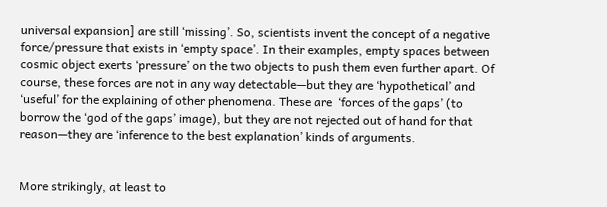universal expansion] are still ‘missing’. So, scientists invent the concept of a negative force/pressure that exists in ‘empty space’. In their examples, empty spaces between cosmic object exerts ‘pressure’ on the two objects to push them even further apart. Of course, these forces are not in any way detectable—but they are ‘hypothetical’ and ‘useful’ for the explaining of other phenomena. These are  ‘forces of the gaps’ (to borrow the ‘god of the gaps’ image), but they are not rejected out of hand for that reason—they are ‘inference to the best explanation’ kinds of arguments.


More strikingly, at least to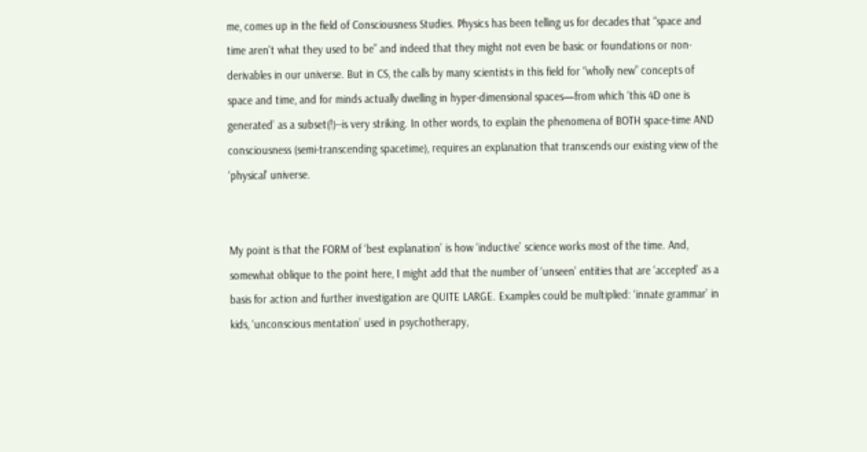me, comes up in the field of Consciousness Studies. Physics has been telling us for decades that “space and time aren't what they used to be” and indeed that they might not even be basic or foundations or non-derivables in our universe. But in CS, the calls by many scientists in this field for “wholly new” concepts of space and time, and for minds actually dwelling in hyper-dimensional spaces—from which ‘this 4D one is generated’ as a subset(!)--is very striking. In other words, to explain the phenomena of BOTH space-time AND consciousness (semi-transcending spacetime), requires an explanation that transcends our existing view of the ‘physical’ universe.


My point is that the FORM of ‘best explanation’ is how ‘inductive’ science works most of the time. And, somewhat oblique to the point here, I might add that the number of ‘unseen’ entities that are ‘accepted’ as a basis for action and further investigation are QUITE LARGE. Examples could be multiplied: ‘innate grammar’ in kids, ‘unconscious mentation’ used in psychotherapy,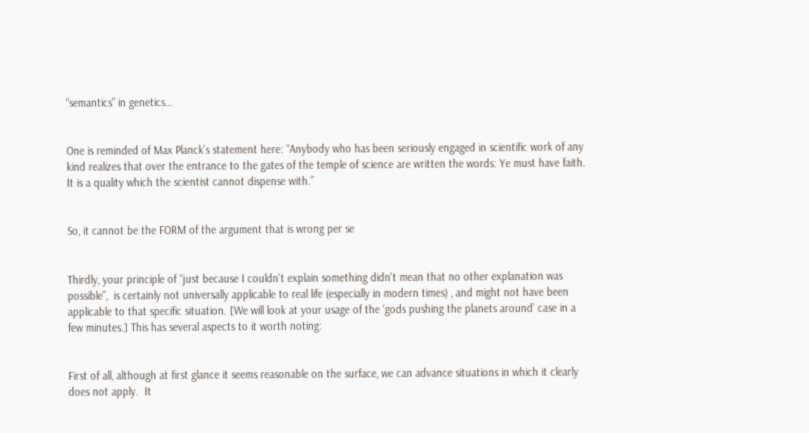“semantics” in genetics…


One is reminded of Max Planck’s statement here: “Anybody who has been seriously engaged in scientific work of any kind realizes that over the entrance to the gates of the temple of science are written the words: Ye must have faith. It is a quality which the scientist cannot dispense with.”


So, it cannot be the FORM of the argument that is wrong per se


Thirdly, your principle of “just because I couldn't explain something didn't mean that no other explanation was possible”,  is certainly not universally applicable to real life (especially in modern times) , and might not have been applicable to that specific situation. [We will look at your usage of the ‘gods pushing the planets around’ case in a few minutes.] This has several aspects to it worth noting:


First of all, although at first glance it seems reasonable on the surface, we can advance situations in which it clearly does not apply.  It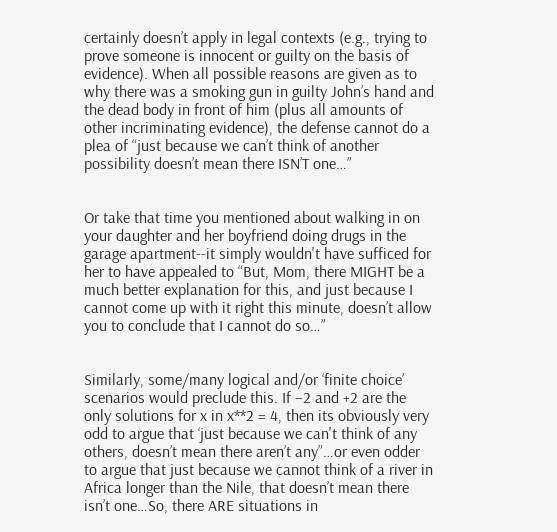certainly doesn’t apply in legal contexts (e.g., trying to prove someone is innocent or guilty on the basis of evidence). When all possible reasons are given as to why there was a smoking gun in guilty John’s hand and the dead body in front of him (plus all amounts of other incriminating evidence), the defense cannot do a plea of “just because we can’t think of another possibility doesn’t mean there ISN’T one…”


Or take that time you mentioned about walking in on your daughter and her boyfriend doing drugs in the garage apartment--it simply wouldn't have sufficed for her to have appealed to “But, Mom, there MIGHT be a much better explanation for this, and just because I cannot come up with it right this minute, doesn’t allow you to conclude that I cannot do so…”


Similarly, some/many logical and/or ‘finite choice’ scenarios would preclude this. If –2 and +2 are the only solutions for x in x**2 = 4, then its obviously very odd to argue that ‘just because we can't think of any others, doesn’t mean there aren’t any”…or even odder to argue that just because we cannot think of a river in Africa longer than the Nile, that doesn’t mean there isn’t one…So, there ARE situations in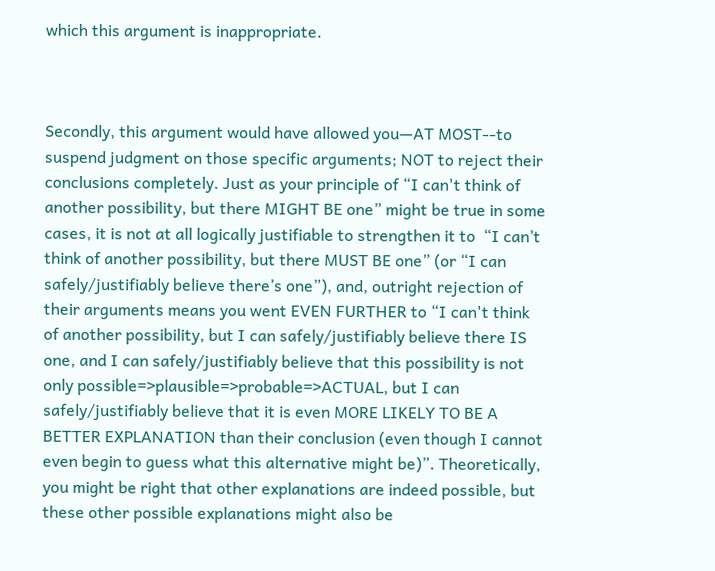which this argument is inappropriate.



Secondly, this argument would have allowed you—AT MOST--to suspend judgment on those specific arguments; NOT to reject their conclusions completely. Just as your principle of “I can't think of another possibility, but there MIGHT BE one” might be true in some cases, it is not at all logically justifiable to strengthen it to  “I can’t think of another possibility, but there MUST BE one” (or “I can safely/justifiably believe there’s one”), and, outright rejection of their arguments means you went EVEN FURTHER to “I can't think of another possibility, but I can safely/justifiably believe there IS one, and I can safely/justifiably believe that this possibility is not only possible=>plausible=>probable=>ACTUAL, but I can safely/justifiably believe that it is even MORE LIKELY TO BE A BETTER EXPLANATION than their conclusion (even though I cannot even begin to guess what this alternative might be)”. Theoretically, you might be right that other explanations are indeed possible, but these other possible explanations might also be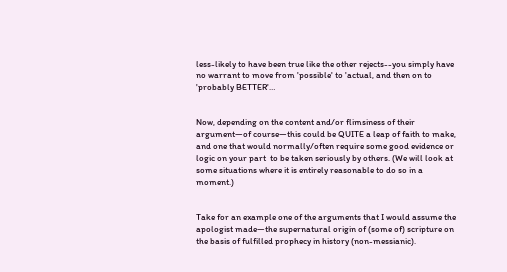less-likely to have been true like the other rejects--you simply have no warrant to move from 'possible' to 'actual, and then on to 'probably BETTER'…


Now, depending on the content and/or flimsiness of their argument—of course—this could be QUITE a leap of faith to make, and one that would normally/often require some good evidence or logic on your part  to be taken seriously by others. (We will look at some situations where it is entirely reasonable to do so in a moment.)


Take for an example one of the arguments that I would assume the apologist made—the supernatural origin of (some of) scripture on the basis of fulfilled prophecy in history (non-messianic).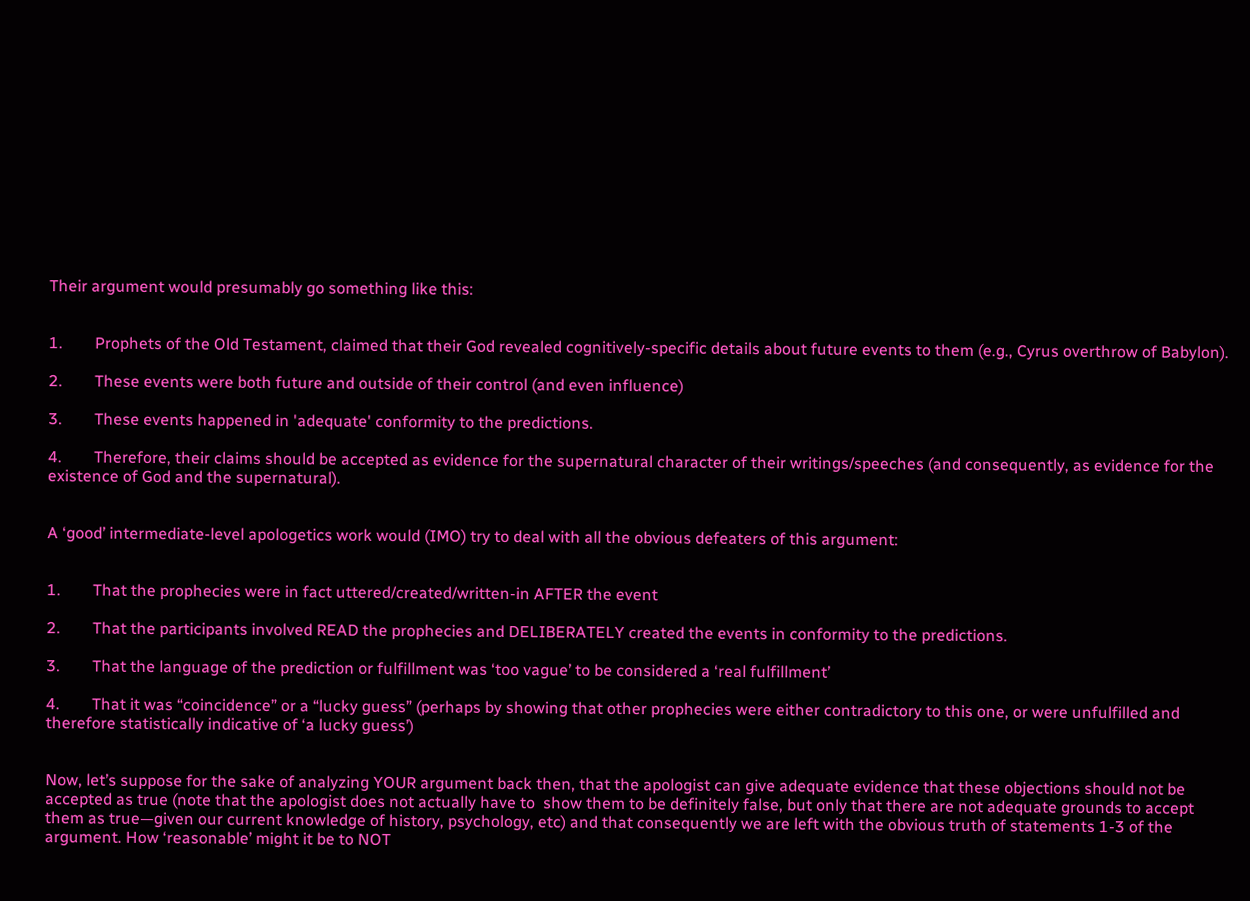Their argument would presumably go something like this:


1.        Prophets of the Old Testament, claimed that their God revealed cognitively-specific details about future events to them (e.g., Cyrus overthrow of Babylon).

2.        These events were both future and outside of their control (and even influence)

3.        These events happened in 'adequate' conformity to the predictions.

4.        Therefore, their claims should be accepted as evidence for the supernatural character of their writings/speeches (and consequently, as evidence for the existence of God and the supernatural).


A ‘good’ intermediate-level apologetics work would (IMO) try to deal with all the obvious defeaters of this argument:


1.        That the prophecies were in fact uttered/created/written-in AFTER the event

2.        That the participants involved READ the prophecies and DELIBERATELY created the events in conformity to the predictions.

3.        That the language of the prediction or fulfillment was ‘too vague’ to be considered a ‘real fulfillment’

4.        That it was “coincidence” or a “lucky guess” (perhaps by showing that other prophecies were either contradictory to this one, or were unfulfilled and therefore statistically indicative of ‘a lucky guess’)


Now, let’s suppose for the sake of analyzing YOUR argument back then, that the apologist can give adequate evidence that these objections should not be accepted as true (note that the apologist does not actually have to  show them to be definitely false, but only that there are not adequate grounds to accept them as true—given our current knowledge of history, psychology, etc) and that consequently we are left with the obvious truth of statements 1-3 of the argument. How ‘reasonable’ might it be to NOT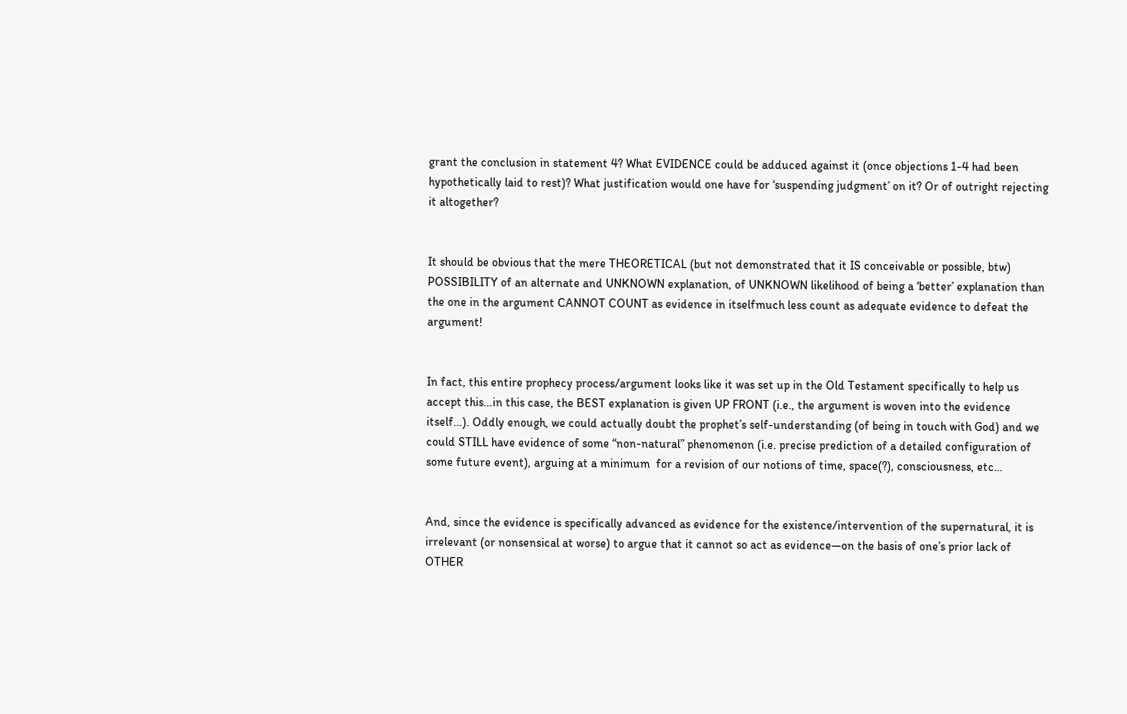grant the conclusion in statement 4? What EVIDENCE could be adduced against it (once objections 1-4 had been hypothetically laid to rest)? What justification would one have for ‘suspending judgment’ on it? Or of outright rejecting it altogether?


It should be obvious that the mere THEORETICAL (but not demonstrated that it IS conceivable or possible, btw) POSSIBILITY of an alternate and UNKNOWN explanation, of UNKNOWN likelihood of being a ‘better’ explanation than the one in the argument CANNOT COUNT as evidence in itselfmuch less count as adequate evidence to defeat the argument!


In fact, this entire prophecy process/argument looks like it was set up in the Old Testament specifically to help us accept this…in this case, the BEST explanation is given UP FRONT (i.e., the argument is woven into the evidence itself…). Oddly enough, we could actually doubt the prophet’s self-understanding (of being in touch with God) and we could STILL have evidence of some “non-natural” phenomenon (i.e. precise prediction of a detailed configuration of some future event), arguing at a minimum  for a revision of our notions of time, space(?), consciousness, etc…


And, since the evidence is specifically advanced as evidence for the existence/intervention of the supernatural, it is irrelevant (or nonsensical at worse) to argue that it cannot so act as evidence—on the basis of one’s prior lack of OTHER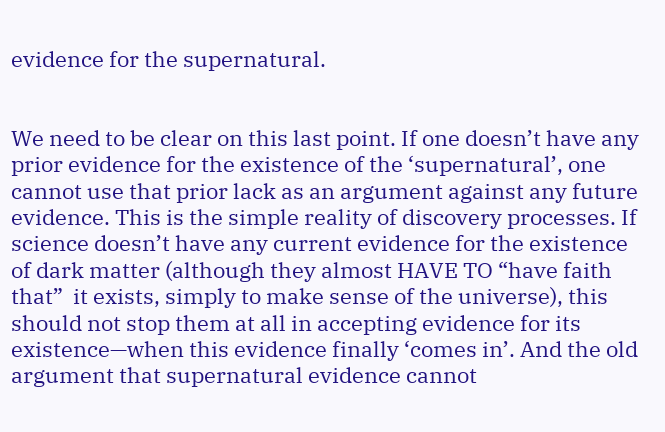evidence for the supernatural.


We need to be clear on this last point. If one doesn’t have any prior evidence for the existence of the ‘supernatural’, one cannot use that prior lack as an argument against any future evidence. This is the simple reality of discovery processes. If science doesn’t have any current evidence for the existence of dark matter (although they almost HAVE TO “have faith that”  it exists, simply to make sense of the universe), this should not stop them at all in accepting evidence for its existence—when this evidence finally ‘comes in’. And the old argument that supernatural evidence cannot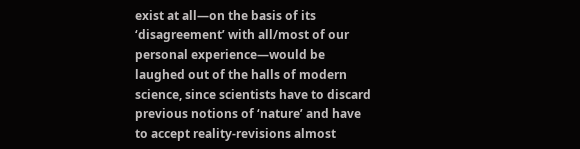exist at all—on the basis of its ‘disagreement’ with all/most of our personal experience—would be laughed out of the halls of modern science, since scientists have to discard previous notions of ‘nature’ and have to accept reality-revisions almost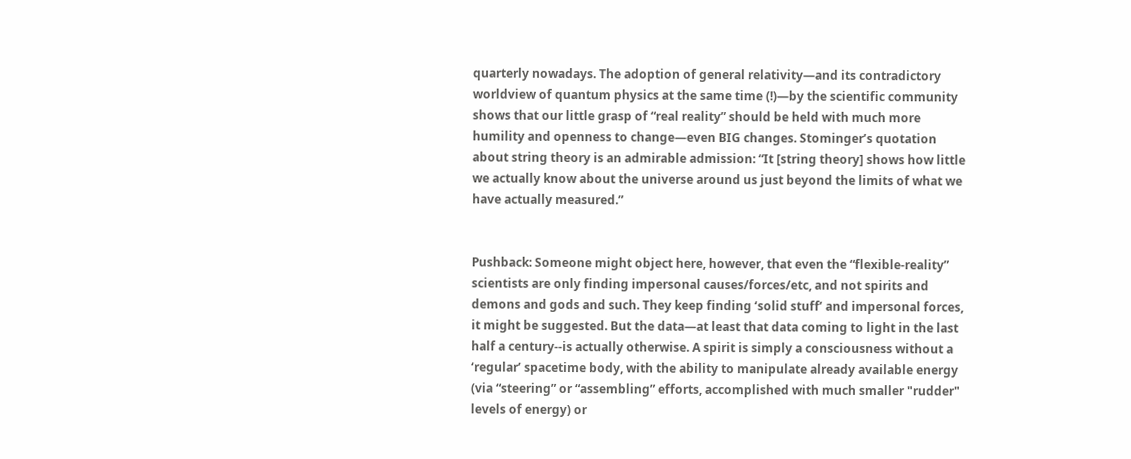quarterly nowadays. The adoption of general relativity—and its contradictory worldview of quantum physics at the same time (!)—by the scientific community shows that our little grasp of “real reality” should be held with much more humility and openness to change—even BIG changes. Stominger’s quotation about string theory is an admirable admission: “It [string theory] shows how little we actually know about the universe around us just beyond the limits of what we have actually measured.”


Pushback: Someone might object here, however, that even the “flexible-reality” scientists are only finding impersonal causes/forces/etc, and not spirits and demons and gods and such. They keep finding ‘solid stuff’ and impersonal forces, it might be suggested. But the data—at least that data coming to light in the last half a century--is actually otherwise. A spirit is simply a consciousness without a ‘regular’ spacetime body, with the ability to manipulate already available energy (via “steering” or “assembling” efforts, accomplished with much smaller "rudder" levels of energy) or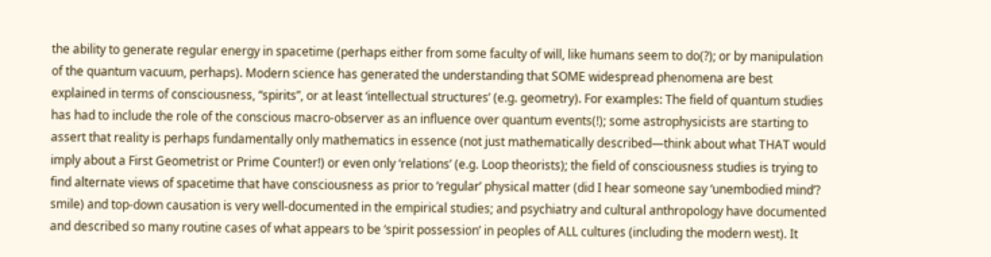the ability to generate regular energy in spacetime (perhaps either from some faculty of will, like humans seem to do(?); or by manipulation of the quantum vacuum, perhaps). Modern science has generated the understanding that SOME widespread phenomena are best explained in terms of consciousness, “spirits”, or at least ‘intellectual structures’ (e.g. geometry). For examples: The field of quantum studies has had to include the role of the conscious macro-observer as an influence over quantum events(!); some astrophysicists are starting to assert that reality is perhaps fundamentally only mathematics in essence (not just mathematically described—think about what THAT would imply about a First Geometrist or Prime Counter!) or even only ‘relations’ (e.g. Loop theorists); the field of consciousness studies is trying to find alternate views of spacetime that have consciousness as prior to ‘regular’ physical matter (did I hear someone say ‘unembodied mind’? smile) and top-down causation is very well-documented in the empirical studies; and psychiatry and cultural anthropology have documented and described so many routine cases of what appears to be ‘spirit possession’ in peoples of ALL cultures (including the modern west). It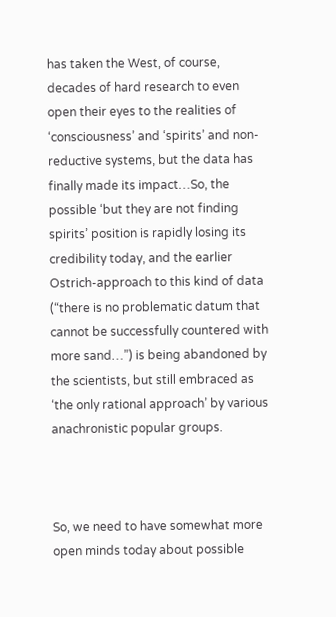has taken the West, of course, decades of hard research to even open their eyes to the realities of ‘consciousness’ and ‘spirits’ and non-reductive systems, but the data has finally made its impact…So, the possible ‘but they are not finding spirits’ position is rapidly losing its credibility today, and the earlier Ostrich-approach to this kind of data (“there is no problematic datum that cannot be successfully countered with more sand…”) is being abandoned by the scientists, but still embraced as ‘the only rational approach’ by various anachronistic popular groups.



So, we need to have somewhat more open minds today about possible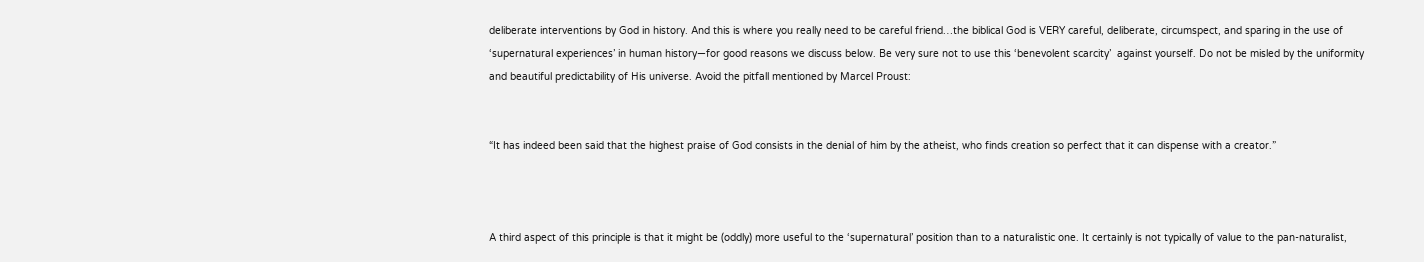deliberate interventions by God in history. And this is where you really need to be careful friend…the biblical God is VERY careful, deliberate, circumspect, and sparing in the use of ‘supernatural experiences’ in human history—for good reasons we discuss below. Be very sure not to use this ‘benevolent scarcity’  against yourself. Do not be misled by the uniformity and beautiful predictability of His universe. Avoid the pitfall mentioned by Marcel Proust:


“It has indeed been said that the highest praise of God consists in the denial of him by the atheist, who finds creation so perfect that it can dispense with a creator.”



A third aspect of this principle is that it might be (oddly) more useful to the ‘supernatural’ position than to a naturalistic one. It certainly is not typically of value to the pan-naturalist,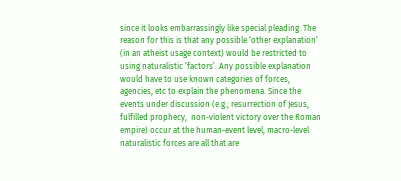since it looks embarrassingly like special pleading. The reason for this is that any possible ‘other explanation’ (in an atheist usage context) would be restricted to using naturalistic ‘factors’. Any possible explanation would have to use known categories of forces, agencies, etc to explain the phenomena. Since the events under discussion (e.g., resurrection of Jesus, fulfilled prophecy,  non-violent victory over the Roman empire) occur at the human-event level, macro-level naturalistic forces are all that are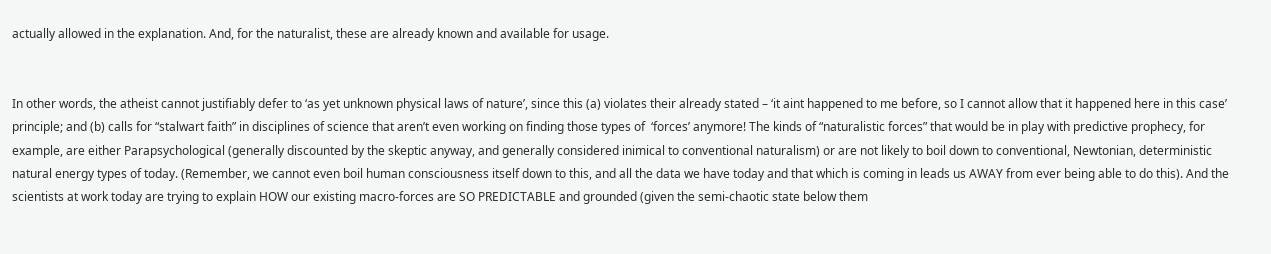actually allowed in the explanation. And, for the naturalist, these are already known and available for usage.


In other words, the atheist cannot justifiably defer to ‘as yet unknown physical laws of nature’, since this (a) violates their already stated – ‘it aint happened to me before, so I cannot allow that it happened here in this case’ principle; and (b) calls for “stalwart faith” in disciplines of science that aren’t even working on finding those types of  ‘forces’ anymore! The kinds of “naturalistic forces” that would be in play with predictive prophecy, for example, are either Parapsychological (generally discounted by the skeptic anyway, and generally considered inimical to conventional naturalism) or are not likely to boil down to conventional, Newtonian, deterministic natural energy types of today. (Remember, we cannot even boil human consciousness itself down to this, and all the data we have today and that which is coming in leads us AWAY from ever being able to do this). And the scientists at work today are trying to explain HOW our existing macro-forces are SO PREDICTABLE and grounded (given the semi-chaotic state below them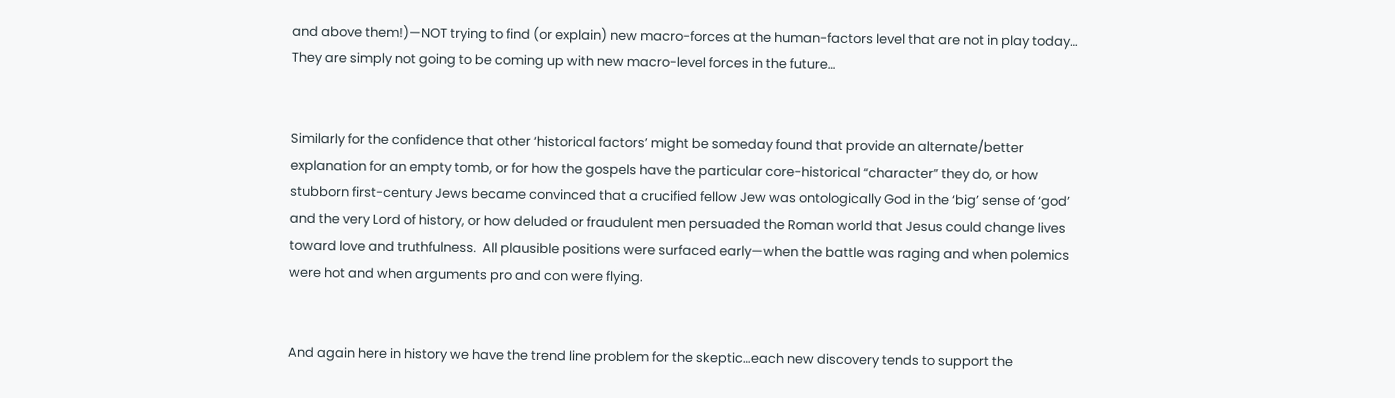and above them!)—NOT trying to find (or explain) new macro-forces at the human-factors level that are not in play today… They are simply not going to be coming up with new macro-level forces in the future…


Similarly for the confidence that other ‘historical factors’ might be someday found that provide an alternate/better explanation for an empty tomb, or for how the gospels have the particular core-historical “character” they do, or how stubborn first-century Jews became convinced that a crucified fellow Jew was ontologically God in the ‘big’ sense of ‘god’ and the very Lord of history, or how deluded or fraudulent men persuaded the Roman world that Jesus could change lives toward love and truthfulness.  All plausible positions were surfaced early—when the battle was raging and when polemics were hot and when arguments pro and con were flying.


And again here in history we have the trend line problem for the skeptic…each new discovery tends to support the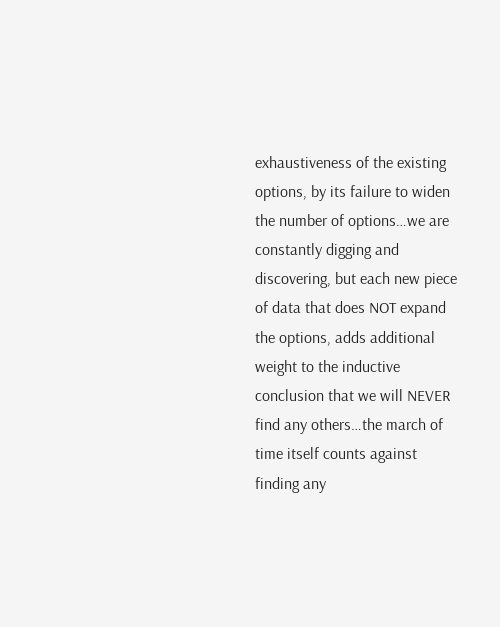exhaustiveness of the existing options, by its failure to widen the number of options…we are constantly digging and discovering, but each new piece of data that does NOT expand the options, adds additional weight to the inductive conclusion that we will NEVER find any others…the march of time itself counts against finding any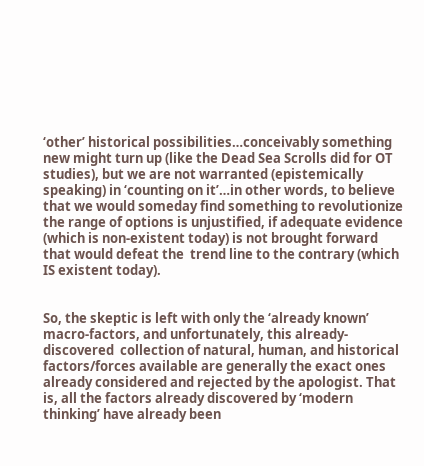‘other’ historical possibilities…conceivably something new might turn up (like the Dead Sea Scrolls did for OT studies), but we are not warranted (epistemically speaking) in ‘counting on it’…in other words, to believe that we would someday find something to revolutionize the range of options is unjustified, if adequate evidence (which is non-existent today) is not brought forward that would defeat the  trend line to the contrary (which IS existent today).


So, the skeptic is left with only the ‘already known’ macro-factors, and unfortunately, this already-discovered  collection of natural, human, and historical factors/forces available are generally the exact ones already considered and rejected by the apologist. That is, all the factors already discovered by ‘modern thinking’ have already been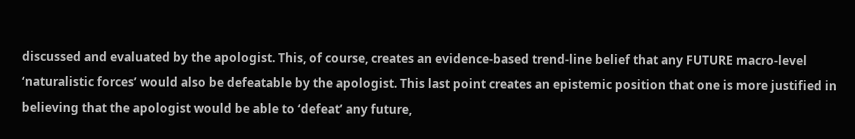discussed and evaluated by the apologist. This, of course, creates an evidence-based trend-line belief that any FUTURE macro-level ‘naturalistic forces’ would also be defeatable by the apologist. This last point creates an epistemic position that one is more justified in believing that the apologist would be able to ‘defeat’ any future,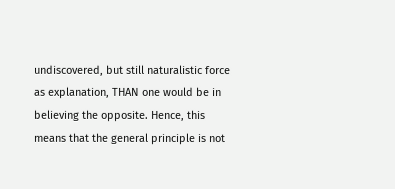undiscovered, but still naturalistic force as explanation, THAN one would be in believing the opposite. Hence, this means that the general principle is not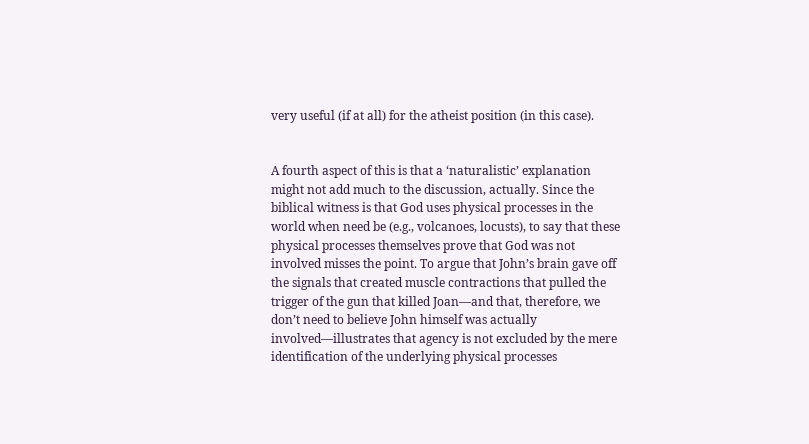very useful (if at all) for the atheist position (in this case).


A fourth aspect of this is that a ‘naturalistic’ explanation might not add much to the discussion, actually. Since the biblical witness is that God uses physical processes in the world when need be (e.g., volcanoes, locusts), to say that these physical processes themselves prove that God was not involved misses the point. To argue that John’s brain gave off the signals that created muscle contractions that pulled the trigger of the gun that killed Joan—and that, therefore, we don’t need to believe John himself was actually involved—illustrates that agency is not excluded by the mere identification of the underlying physical processes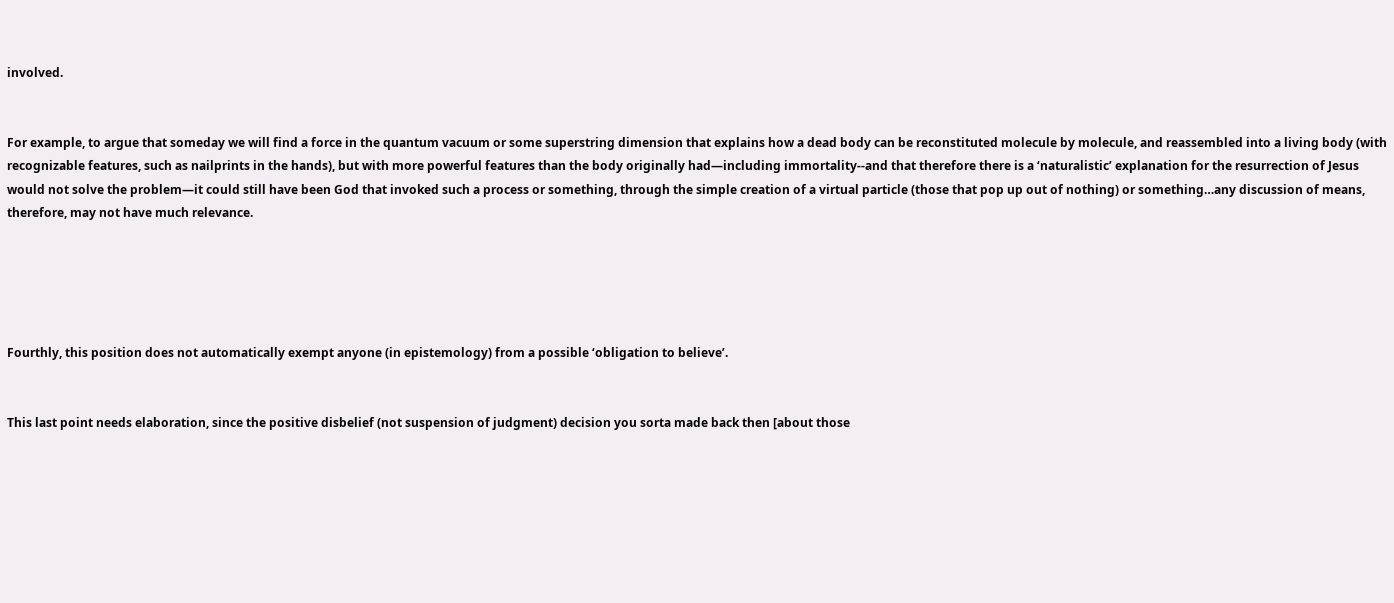involved.


For example, to argue that someday we will find a force in the quantum vacuum or some superstring dimension that explains how a dead body can be reconstituted molecule by molecule, and reassembled into a living body (with recognizable features, such as nailprints in the hands), but with more powerful features than the body originally had—including immortality--and that therefore there is a ‘naturalistic’ explanation for the resurrection of Jesus would not solve the problem—it could still have been God that invoked such a process or something, through the simple creation of a virtual particle (those that pop up out of nothing) or something…any discussion of means, therefore, may not have much relevance.





Fourthly, this position does not automatically exempt anyone (in epistemology) from a possible ‘obligation to believe’.


This last point needs elaboration, since the positive disbelief (not suspension of judgment) decision you sorta made back then [about those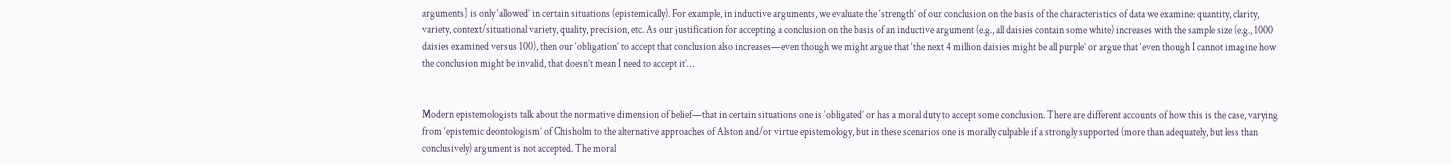arguments] is only ‘allowed’ in certain situations (epistemically). For example, in inductive arguments, we evaluate the ‘strength’ of our conclusion on the basis of the characteristics of data we examine: quantity, clarity, variety, context/situational variety, quality, precision, etc. As our justification for accepting a conclusion on the basis of an inductive argument (e.g., all daisies contain some white) increases with the sample size (e.g., 1000 daisies examined versus 100), then our ‘obligation’ to accept that conclusion also increases—even though we might argue that ‘the next 4 million daisies might be all purple’ or argue that ‘even though I cannot imagine how the conclusion might be invalid, that doesn’t mean I need to accept it’…


Modern epistemologists talk about the normative dimension of belief—that in certain situations one is ‘obligated’ or has a moral duty to accept some conclusion. There are different accounts of how this is the case, varying from ‘epistemic deontologism’ of Chisholm to the alternative approaches of Alston and/or virtue epistemology, but in these scenarios one is morally culpable if a strongly supported (more than adequately, but less than conclusively) argument is not accepted. The moral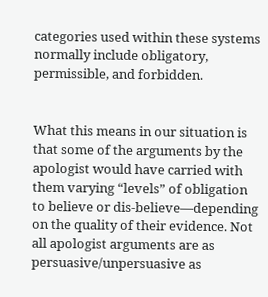categories used within these systems normally include obligatory, permissible, and forbidden.


What this means in our situation is that some of the arguments by the apologist would have carried with them varying “levels” of obligation to believe or dis-believe—depending on the quality of their evidence. Not all apologist arguments are as persuasive/unpersuasive as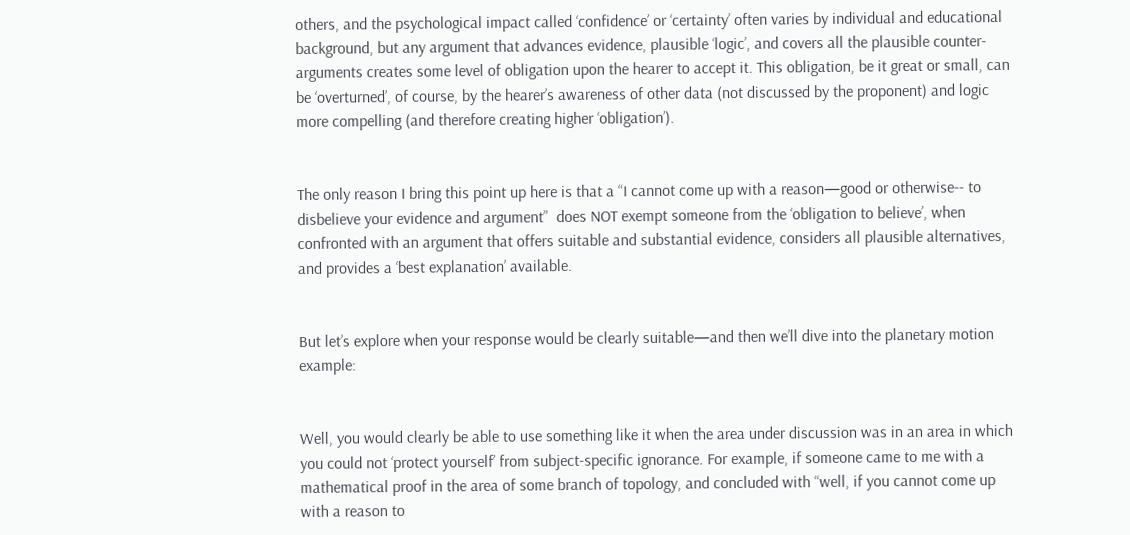others, and the psychological impact called ‘confidence’ or ‘certainty’ often varies by individual and educational background, but any argument that advances evidence, plausible ‘logic’, and covers all the plausible counter-arguments creates some level of obligation upon the hearer to accept it. This obligation, be it great or small, can be ‘overturned’, of course, by the hearer’s awareness of other data (not discussed by the proponent) and logic more compelling (and therefore creating higher ‘obligation’).


The only reason I bring this point up here is that a “I cannot come up with a reason—good or otherwise-- to disbelieve your evidence and argument”  does NOT exempt someone from the ‘obligation to believe’, when confronted with an argument that offers suitable and substantial evidence, considers all plausible alternatives, and provides a ‘best explanation’ available.


But let’s explore when your response would be clearly suitable—and then we’ll dive into the planetary motion example:


Well, you would clearly be able to use something like it when the area under discussion was in an area in which you could not ‘protect yourself’ from subject-specific ignorance. For example, if someone came to me with a mathematical proof in the area of some branch of topology, and concluded with “well, if you cannot come up with a reason to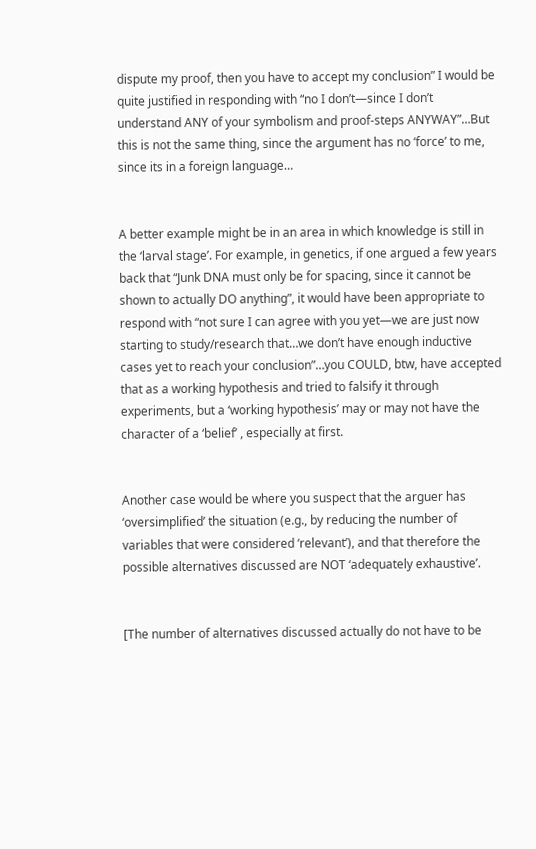dispute my proof, then you have to accept my conclusion” I would be quite justified in responding with “no I don’t—since I don’t understand ANY of your symbolism and proof-steps ANYWAY”…But this is not the same thing, since the argument has no ‘force’ to me, since its in a foreign language…


A better example might be in an area in which knowledge is still in the ‘larval stage’. For example, in genetics, if one argued a few years back that “Junk DNA must only be for spacing, since it cannot be shown to actually DO anything”, it would have been appropriate to respond with “not sure I can agree with you yet—we are just now starting to study/research that…we don’t have enough inductive cases yet to reach your conclusion”…you COULD, btw, have accepted that as a working hypothesis and tried to falsify it through experiments, but a ‘working hypothesis’ may or may not have the character of a ‘belief’ , especially at first.


Another case would be where you suspect that the arguer has ‘oversimplified’ the situation (e.g., by reducing the number of variables that were considered ‘relevant’), and that therefore the possible alternatives discussed are NOT ‘adequately exhaustive’.


[The number of alternatives discussed actually do not have to be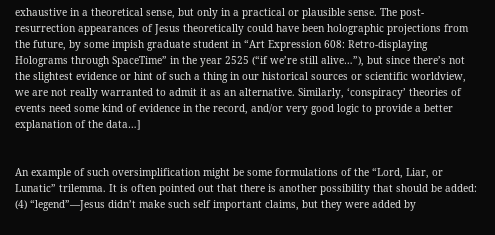exhaustive in a theoretical sense, but only in a practical or plausible sense. The post-resurrection appearances of Jesus theoretically could have been holographic projections from the future, by some impish graduate student in “Art Expression 608: Retro-displaying Holograms through SpaceTime” in the year 2525 (“if we’re still alive…”), but since there’s not the slightest evidence or hint of such a thing in our historical sources or scientific worldview, we are not really warranted to admit it as an alternative. Similarly, ‘conspiracy’ theories of events need some kind of evidence in the record, and/or very good logic to provide a better explanation of the data…]


An example of such oversimplification might be some formulations of the “Lord, Liar, or Lunatic” trilemma. It is often pointed out that there is another possibility that should be added: (4) “legend”—Jesus didn’t make such self important claims, but they were added by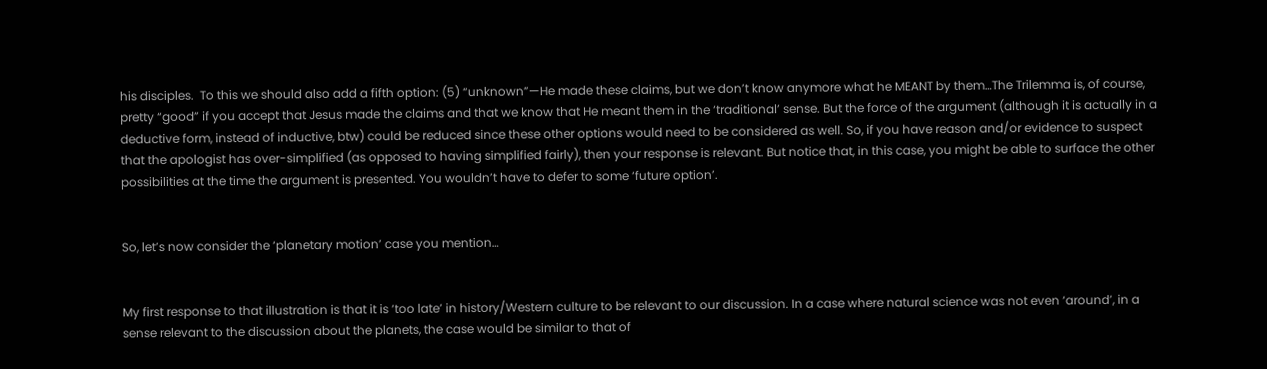his disciples.  To this we should also add a fifth option: (5) “unknown”—He made these claims, but we don’t know anymore what he MEANT by them…The Trilemma is, of course, pretty “good” if you accept that Jesus made the claims and that we know that He meant them in the ‘traditional’ sense. But the force of the argument (although it is actually in a deductive form, instead of inductive, btw) could be reduced since these other options would need to be considered as well. So, if you have reason and/or evidence to suspect that the apologist has over-simplified (as opposed to having simplified fairly), then your response is relevant. But notice that, in this case, you might be able to surface the other possibilities at the time the argument is presented. You wouldn’t have to defer to some ‘future option’.


So, let’s now consider the ‘planetary motion’ case you mention…


My first response to that illustration is that it is ‘too late’ in history/Western culture to be relevant to our discussion. In a case where natural science was not even ‘around’, in a sense relevant to the discussion about the planets, the case would be similar to that of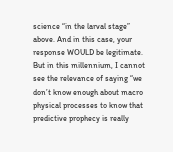science “in the larval stage” above. And in this case, your response WOULD be legitimate. But in this millennium, I cannot see the relevance of saying “we don’t know enough about macro physical processes to know that predictive prophecy is really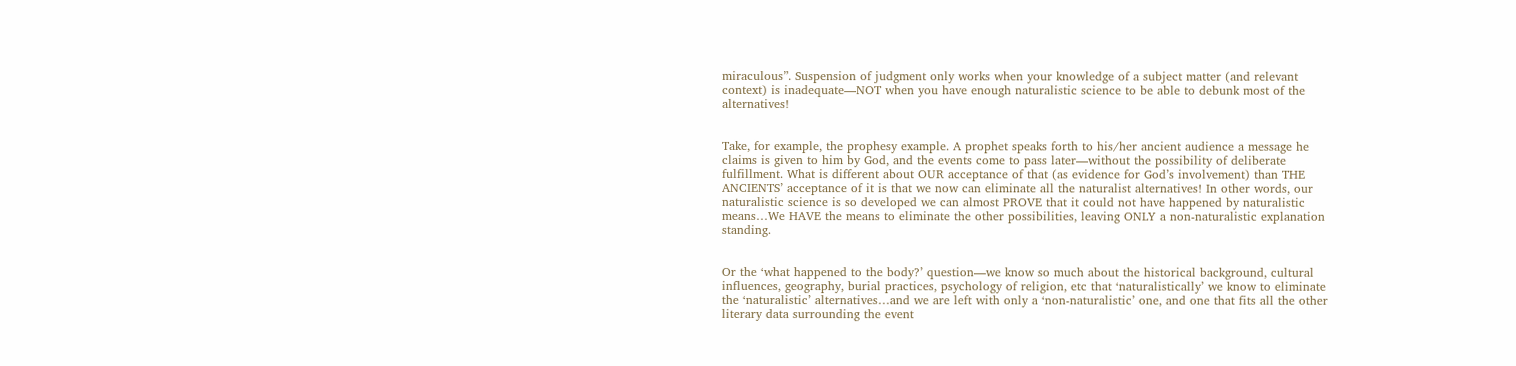miraculous”. Suspension of judgment only works when your knowledge of a subject matter (and relevant context) is inadequate—NOT when you have enough naturalistic science to be able to debunk most of the alternatives!


Take, for example, the prophesy example. A prophet speaks forth to his/her ancient audience a message he claims is given to him by God, and the events come to pass later—without the possibility of deliberate fulfillment. What is different about OUR acceptance of that (as evidence for God’s involvement) than THE ANCIENTS’ acceptance of it is that we now can eliminate all the naturalist alternatives! In other words, our naturalistic science is so developed we can almost PROVE that it could not have happened by naturalistic means…We HAVE the means to eliminate the other possibilities, leaving ONLY a non-naturalistic explanation standing.


Or the ‘what happened to the body?’ question—we know so much about the historical background, cultural influences, geography, burial practices, psychology of religion, etc that ‘naturalistically’ we know to eliminate the ‘naturalistic’ alternatives…and we are left with only a ‘non-naturalistic’ one, and one that fits all the other literary data surrounding the event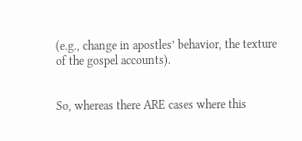(e.g., change in apostles’ behavior, the texture of the gospel accounts).


So, whereas there ARE cases where this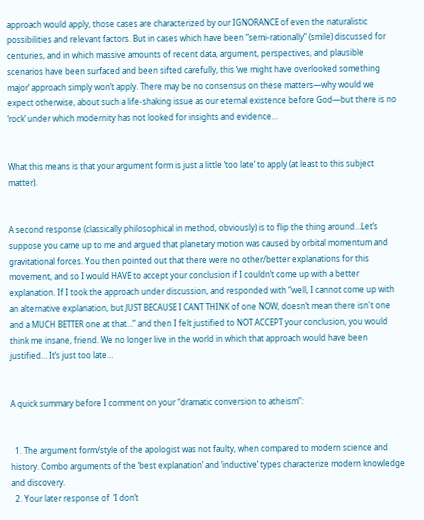approach would apply, those cases are characterized by our IGNORANCE of even the naturalistic possibilities and relevant factors. But in cases which have been “semi-rationally” (smile) discussed for centuries, and in which massive amounts of recent data, argument, perspectives, and plausible scenarios have been surfaced and been sifted carefully, this ‘we might have overlooked something major’ approach simply won’t apply. There may be no consensus on these matters—why would we expect otherwise, about such a life-shaking issue as our eternal existence before God—but there is no ‘rock’ under which modernity has not looked for insights and evidence…


What this means is that your argument form is just a little ‘too late’ to apply (at least to this subject matter).


A second response (classically philosophical in method, obviously) is to flip the thing around…Let’s suppose you came up to me and argued that planetary motion was caused by orbital momentum and gravitational forces. You then pointed out that there were no other/better explanations for this movement, and so I would HAVE to accept your conclusion if I couldn’t come up with a better explanation. If I took the approach under discussion, and responded with “well, I cannot come up with an alternative explanation, but JUST BECAUSE I CANT THINK of one NOW, doesn’t mean there isn't one and a MUCH BETTER one at that…” and then I felt justified to NOT ACCEPT your conclusion, you would think me insane, friend. We no longer live in the world in which that approach would have been justified… It’s just too late…


A quick summary before I comment on your “dramatic conversion to atheism”:


  1. The argument form/style of the apologist was not faulty, when compared to modern science and history. Combo arguments of the ‘best explanation’ and ‘inductive’ types characterize modern knowledge and discovery.
  2. Your later response of  ‘I don’t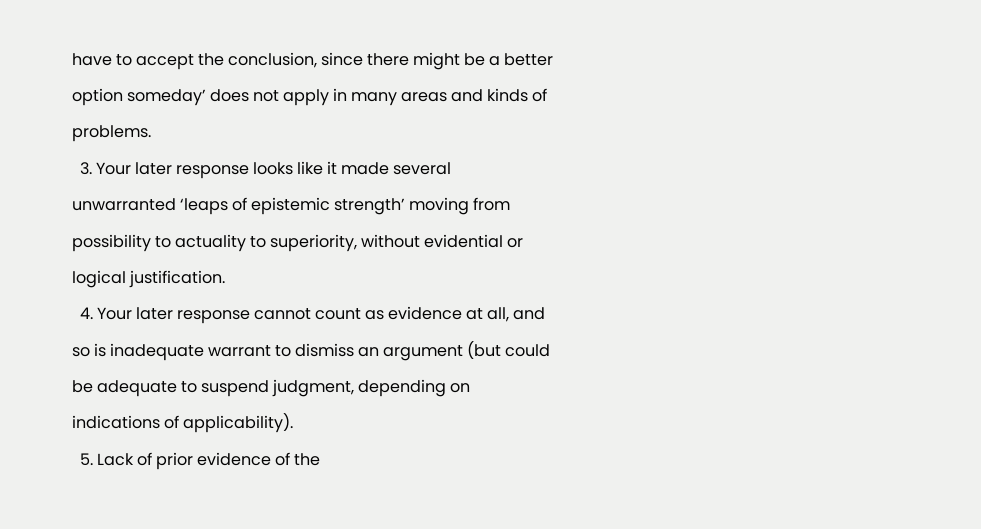have to accept the conclusion, since there might be a better option someday’ does not apply in many areas and kinds of problems.
  3. Your later response looks like it made several unwarranted ‘leaps of epistemic strength’ moving from possibility to actuality to superiority, without evidential or logical justification.
  4. Your later response cannot count as evidence at all, and so is inadequate warrant to dismiss an argument (but could be adequate to suspend judgment, depending on indications of applicability).
  5. Lack of prior evidence of the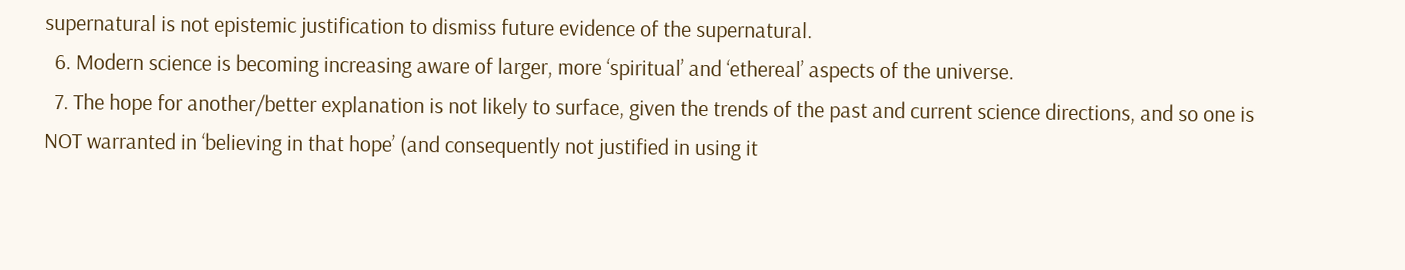supernatural is not epistemic justification to dismiss future evidence of the supernatural.
  6. Modern science is becoming increasing aware of larger, more ‘spiritual’ and ‘ethereal’ aspects of the universe.
  7. The hope for another/better explanation is not likely to surface, given the trends of the past and current science directions, and so one is NOT warranted in ‘believing in that hope’ (and consequently not justified in using it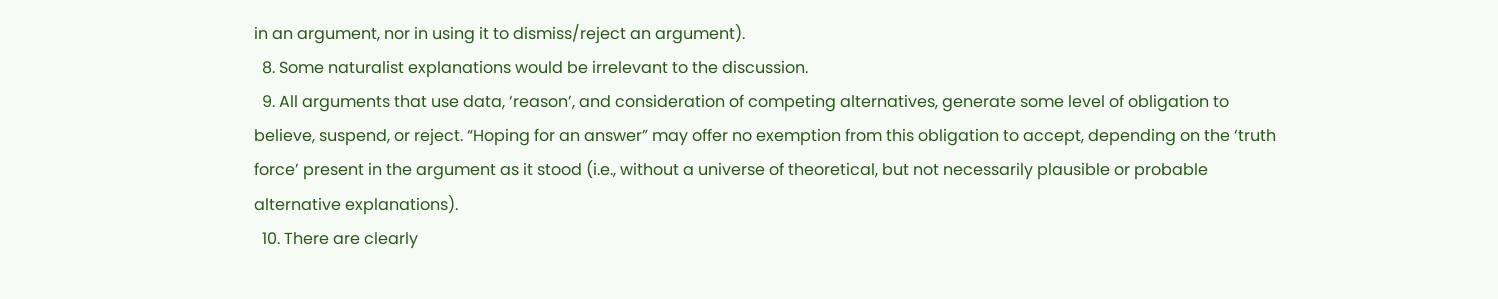in an argument, nor in using it to dismiss/reject an argument).
  8. Some naturalist explanations would be irrelevant to the discussion.
  9. All arguments that use data, ‘reason’, and consideration of competing alternatives, generate some level of obligation to believe, suspend, or reject. “Hoping for an answer” may offer no exemption from this obligation to accept, depending on the ‘truth force’ present in the argument as it stood (i.e., without a universe of theoretical, but not necessarily plausible or probable alternative explanations).
  10. There are clearly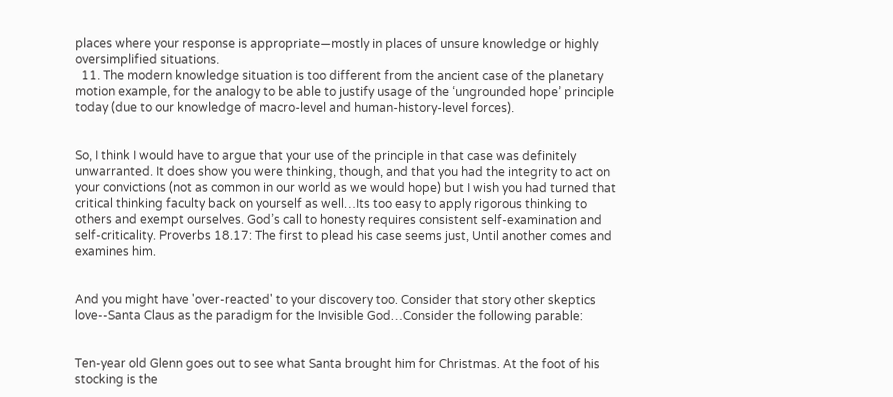places where your response is appropriate—mostly in places of unsure knowledge or highly oversimplified situations.
  11. The modern knowledge situation is too different from the ancient case of the planetary motion example, for the analogy to be able to justify usage of the ‘ungrounded hope’ principle today (due to our knowledge of macro-level and human-history-level forces).


So, I think I would have to argue that your use of the principle in that case was definitely unwarranted. It does show you were thinking, though, and that you had the integrity to act on your convictions (not as common in our world as we would hope) but I wish you had turned that critical thinking faculty back on yourself as well…Its too easy to apply rigorous thinking to others and exempt ourselves. God’s call to honesty requires consistent self-examination and self-criticality. Proverbs 18.17: The first to plead his case seems just, Until another comes and examines him.


And you might have 'over-reacted' to your discovery too. Consider that story other skeptics love--Santa Claus as the paradigm for the Invisible God…Consider the following parable:


Ten-year old Glenn goes out to see what Santa brought him for Christmas. At the foot of his stocking is the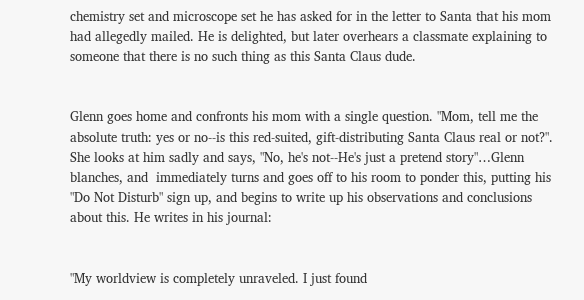chemistry set and microscope set he has asked for in the letter to Santa that his mom had allegedly mailed. He is delighted, but later overhears a classmate explaining to someone that there is no such thing as this Santa Claus dude.


Glenn goes home and confronts his mom with a single question. "Mom, tell me the absolute truth: yes or no--is this red-suited, gift-distributing Santa Claus real or not?". She looks at him sadly and says, "No, he's not--He's just a pretend story"…Glenn blanches, and  immediately turns and goes off to his room to ponder this, putting his "Do Not Disturb" sign up, and begins to write up his observations and conclusions about this. He writes in his journal:


"My worldview is completely unraveled. I just found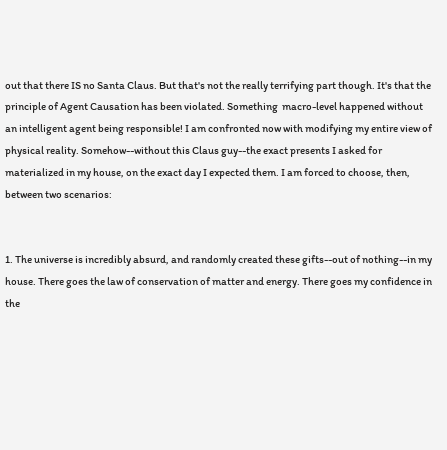out that there IS no Santa Claus. But that's not the really terrifying part though. It's that the principle of Agent Causation has been violated. Something  macro-level happened without an intelligent agent being responsible! I am confronted now with modifying my entire view of physical reality. Somehow--without this Claus guy--the exact presents I asked for materialized in my house, on the exact day I expected them. I am forced to choose, then, between two scenarios:


1. The universe is incredibly absurd, and randomly created these gifts--out of nothing--in my house. There goes the law of conservation of matter and energy. There goes my confidence in the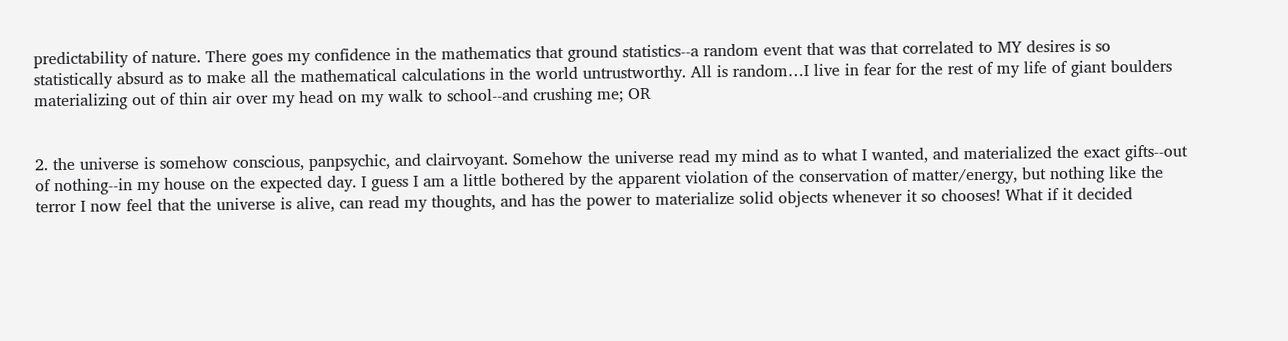predictability of nature. There goes my confidence in the mathematics that ground statistics--a random event that was that correlated to MY desires is so statistically absurd as to make all the mathematical calculations in the world untrustworthy. All is random…I live in fear for the rest of my life of giant boulders materializing out of thin air over my head on my walk to school--and crushing me; OR


2. the universe is somehow conscious, panpsychic, and clairvoyant. Somehow the universe read my mind as to what I wanted, and materialized the exact gifts--out of nothing--in my house on the expected day. I guess I am a little bothered by the apparent violation of the conservation of matter/energy, but nothing like the terror I now feel that the universe is alive, can read my thoughts, and has the power to materialize solid objects whenever it so chooses! What if it decided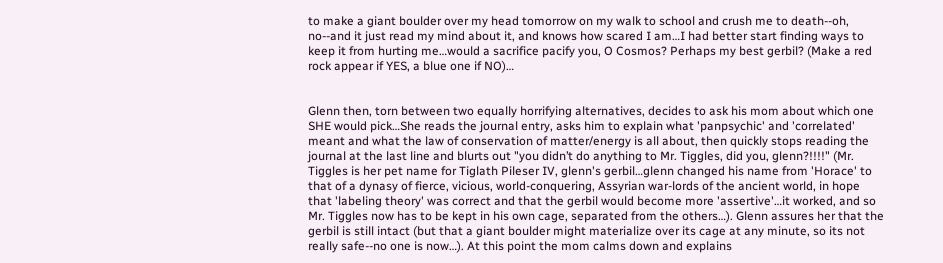to make a giant boulder over my head tomorrow on my walk to school and crush me to death--oh, no--and it just read my mind about it, and knows how scared I am…I had better start finding ways to keep it from hurting me…would a sacrifice pacify you, O Cosmos? Perhaps my best gerbil? (Make a red rock appear if YES, a blue one if NO)…


Glenn then, torn between two equally horrifying alternatives, decides to ask his mom about which one SHE would pick…She reads the journal entry, asks him to explain what 'panpsychic' and 'correlated' meant and what the law of conservation of matter/energy is all about, then quickly stops reading the journal at the last line and blurts out "you didn’t do anything to Mr. Tiggles, did you, glenn?!!!!" (Mr. Tiggles is her pet name for Tiglath Pileser IV, glenn's gerbil…glenn changed his name from 'Horace' to that of a dynasy of fierce, vicious, world-conquering, Assyrian war-lords of the ancient world, in hope that 'labeling theory' was correct and that the gerbil would become more 'assertive'…it worked, and so Mr. Tiggles now has to be kept in his own cage, separated from the others…). Glenn assures her that the gerbil is still intact (but that a giant boulder might materialize over its cage at any minute, so its not really safe--no one is now…). At this point the mom calms down and explains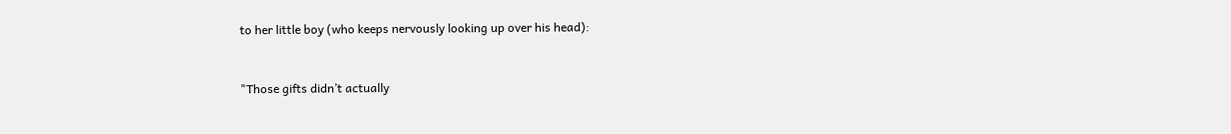to her little boy (who keeps nervously looking up over his head):


"Those gifts didn’t actually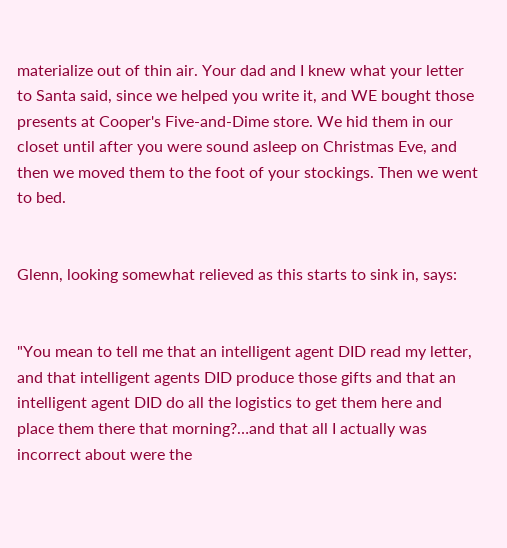materialize out of thin air. Your dad and I knew what your letter to Santa said, since we helped you write it, and WE bought those presents at Cooper's Five-and-Dime store. We hid them in our closet until after you were sound asleep on Christmas Eve, and then we moved them to the foot of your stockings. Then we went to bed.


Glenn, looking somewhat relieved as this starts to sink in, says:


"You mean to tell me that an intelligent agent DID read my letter, and that intelligent agents DID produce those gifts and that an intelligent agent DID do all the logistics to get them here and place them there that morning?…and that all I actually was incorrect about were the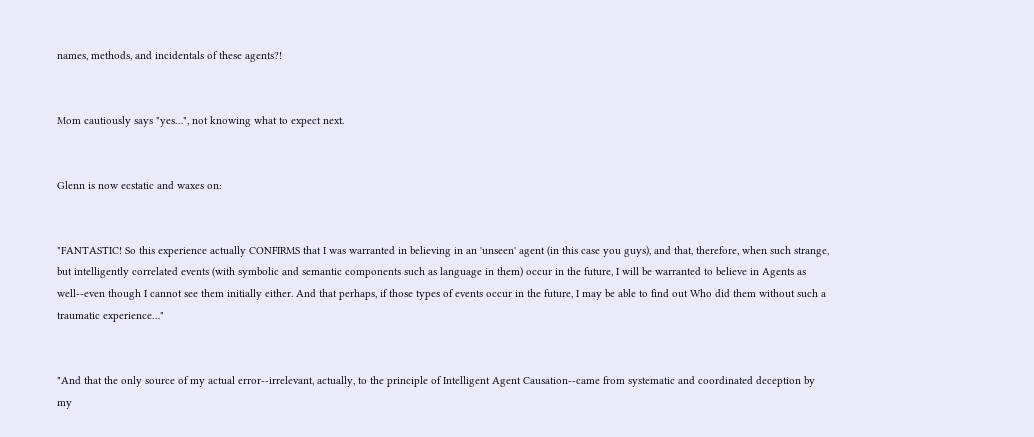names, methods, and incidentals of these agents?!


Mom cautiously says "yes…", not knowing what to expect next.


Glenn is now ecstatic and waxes on:


"FANTASTIC! So this experience actually CONFIRMS that I was warranted in believing in an 'unseen' agent (in this case you guys), and that, therefore, when such strange, but intelligently correlated events (with symbolic and semantic components such as language in them) occur in the future, I will be warranted to believe in Agents as well--even though I cannot see them initially either. And that perhaps, if those types of events occur in the future, I may be able to find out Who did them without such a traumatic experience…"


"And that the only source of my actual error--irrelevant, actually, to the principle of Intelligent Agent Causation--came from systematic and coordinated deception by my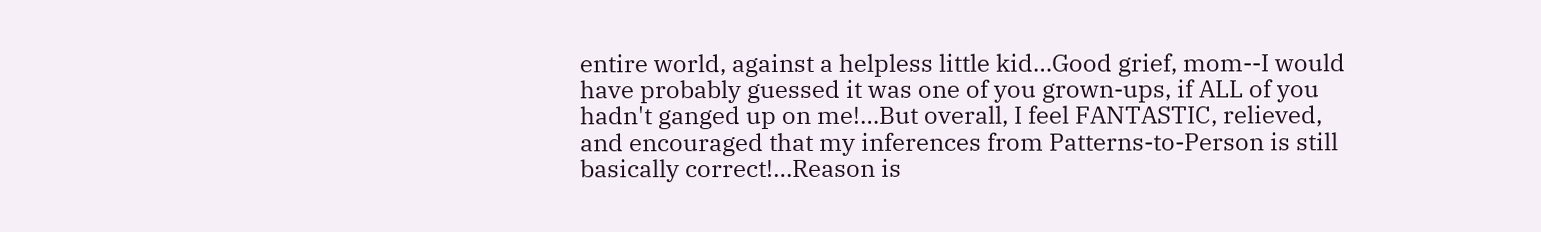entire world, against a helpless little kid…Good grief, mom--I would have probably guessed it was one of you grown-ups, if ALL of you hadn't ganged up on me!…But overall, I feel FANTASTIC, relieved, and encouraged that my inferences from Patterns-to-Person is still basically correct!…Reason is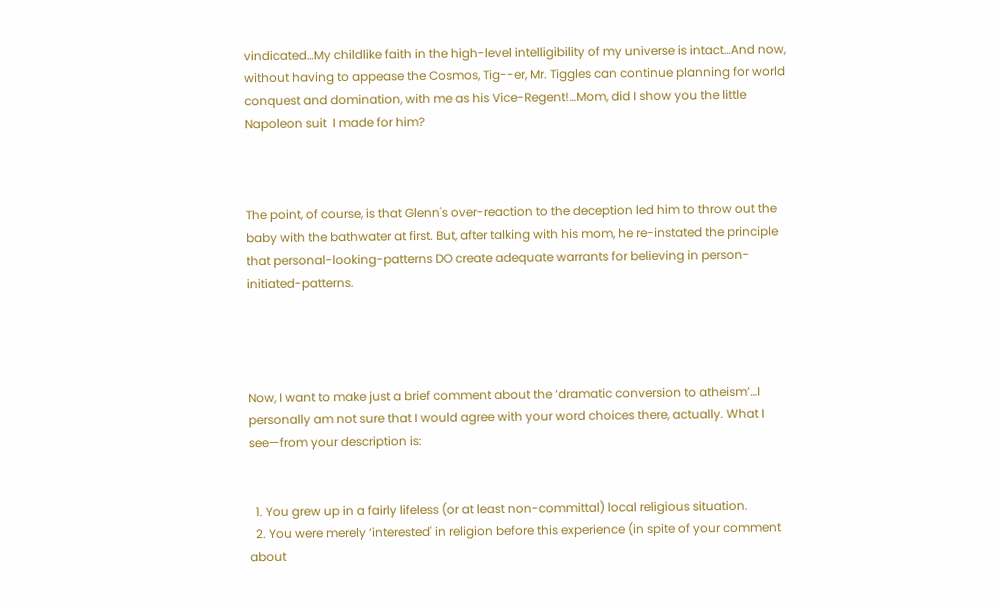vindicated…My childlike faith in the high-level intelligibility of my universe is intact…And now, without having to appease the Cosmos, Tig--er, Mr. Tiggles can continue planning for world conquest and domination, with me as his Vice-Regent!…Mom, did I show you the little Napoleon suit  I made for him?



The point, of course, is that Glenn's over-reaction to the deception led him to throw out the baby with the bathwater at first. But, after talking with his mom, he re-instated the principle that personal-looking-patterns DO create adequate warrants for believing in person-initiated-patterns.




Now, I want to make just a brief comment about the ‘dramatic conversion to atheism’…I personally am not sure that I would agree with your word choices there, actually. What I see—from your description is:


  1. You grew up in a fairly lifeless (or at least non-committal) local religious situation.
  2. You were merely ‘interested' in religion before this experience (in spite of your comment about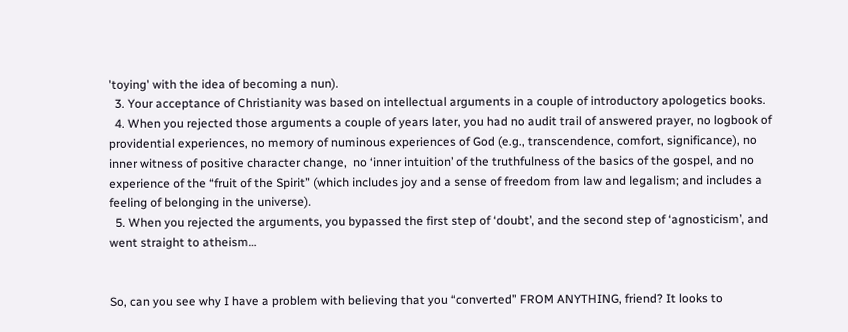'toying' with the idea of becoming a nun).
  3. Your acceptance of Christianity was based on intellectual arguments in a couple of introductory apologetics books.
  4. When you rejected those arguments a couple of years later, you had no audit trail of answered prayer, no logbook of providential experiences, no memory of numinous experiences of God (e.g., transcendence, comfort, significance), no inner witness of positive character change,  no ‘inner intuition’ of the truthfulness of the basics of the gospel, and no experience of the “fruit of the Spirit” (which includes joy and a sense of freedom from law and legalism; and includes a feeling of belonging in the universe).
  5. When you rejected the arguments, you bypassed the first step of ‘doubt’, and the second step of ‘agnosticism’, and went straight to atheism…


So, can you see why I have a problem with believing that you “converted” FROM ANYTHING, friend? It looks to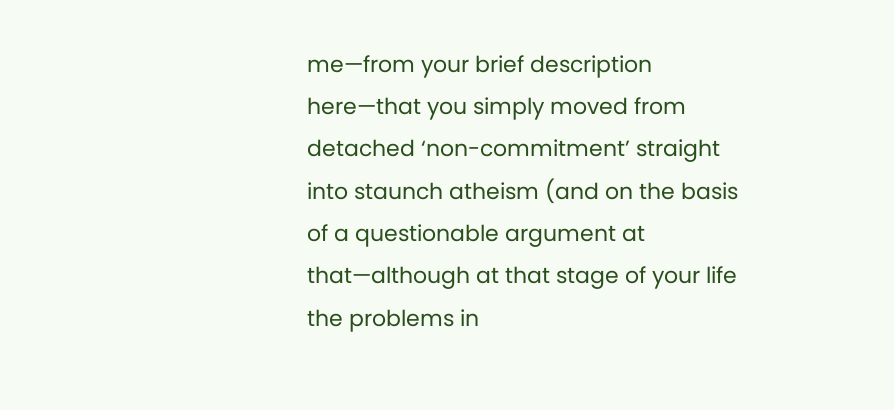me—from your brief description here—that you simply moved from detached ‘non-commitment’ straight into staunch atheism (and on the basis of a questionable argument at that—although at that stage of your life the problems in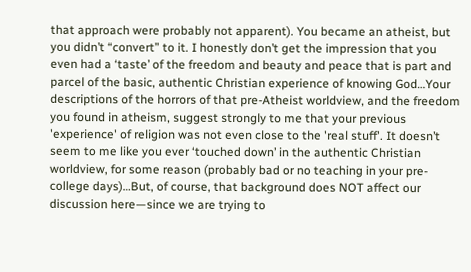that approach were probably not apparent). You became an atheist, but you didn’t “convert” to it. I honestly don’t get the impression that you even had a ‘taste’ of the freedom and beauty and peace that is part and parcel of the basic, authentic Christian experience of knowing God…Your descriptions of the horrors of that pre-Atheist worldview, and the freedom you found in atheism, suggest strongly to me that your previous 'experience' of religion was not even close to the 'real stuff'. It doesn’t seem to me like you ever ‘touched down’ in the authentic Christian worldview, for some reason (probably bad or no teaching in your pre-college days)…But, of course, that background does NOT affect our discussion here—since we are trying to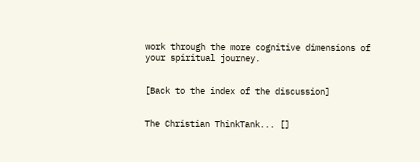work through the more cognitive dimensions of your spiritual journey.


[Back to the index of the discussion]


The Christian ThinkTank... []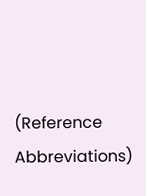(Reference Abbreviations)